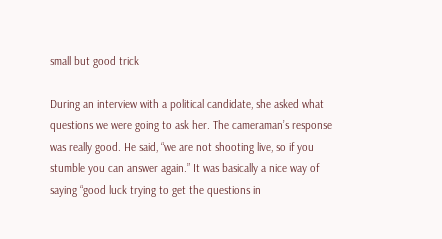small but good trick

During an interview with a political candidate, she asked what questions we were going to ask her. The cameraman’s response was really good. He said, “we are not shooting live, so if you stumble you can answer again.” It was basically a nice way of saying “good luck trying to get the questions in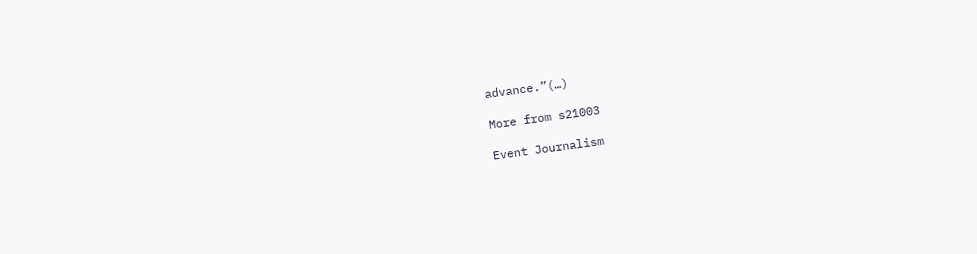advance.”(…)

More from s21003

Event Journalism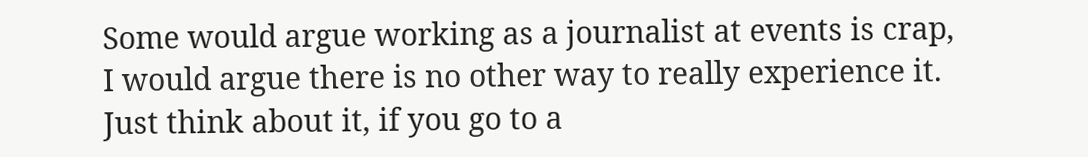Some would argue working as a journalist at events is crap, I would argue there is no other way to really experience it. Just think about it, if you go to a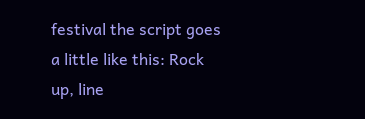festival the script goes a little like this: Rock up, line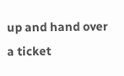up and hand over a ticket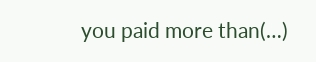you paid more than(…)